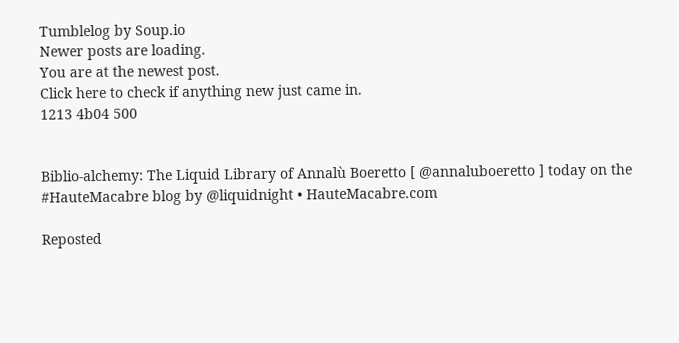Tumblelog by Soup.io
Newer posts are loading.
You are at the newest post.
Click here to check if anything new just came in.
1213 4b04 500


Biblio-alchemy: The Liquid Library of Annalù Boeretto [ @annaluboeretto ] today on the #HauteMacabre blog by @liquidnight • HauteMacabre.com

Reposted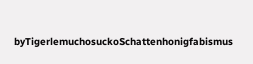byTigerlemuchosuckoSchattenhonigfabismus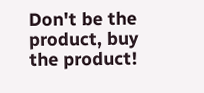Don't be the product, buy the product!